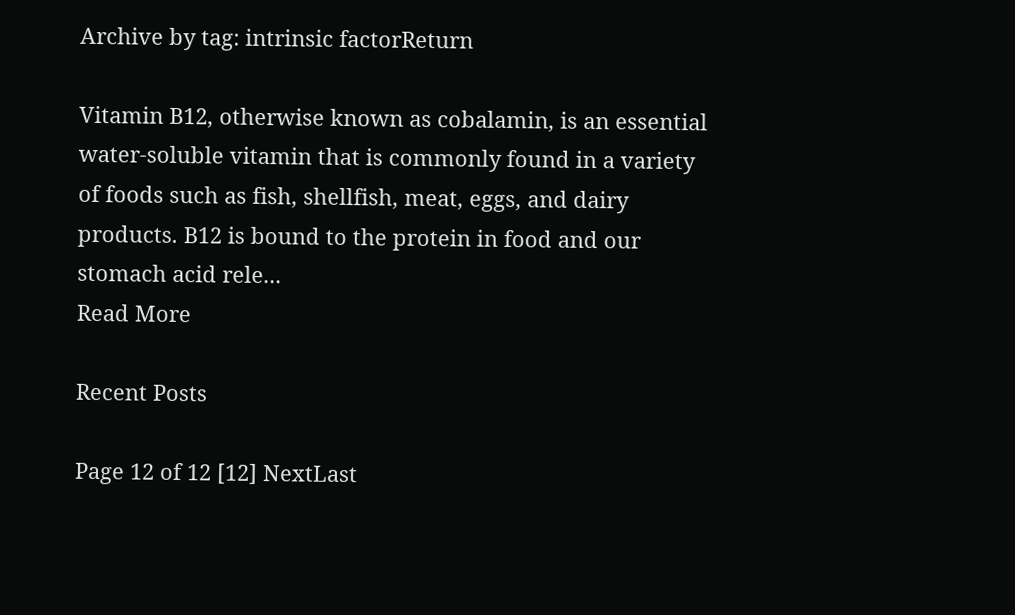Archive by tag: intrinsic factorReturn

Vitamin B12, otherwise known as cobalamin, is an essential water-soluble vitamin that is commonly found in a variety of foods such as fish, shellfish, meat, eggs, and dairy products. B12 is bound to the protein in food and our stomach acid rele...
Read More

Recent Posts

Page 12 of 12 [12] NextLast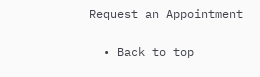Request an Appointment

  • Back to top